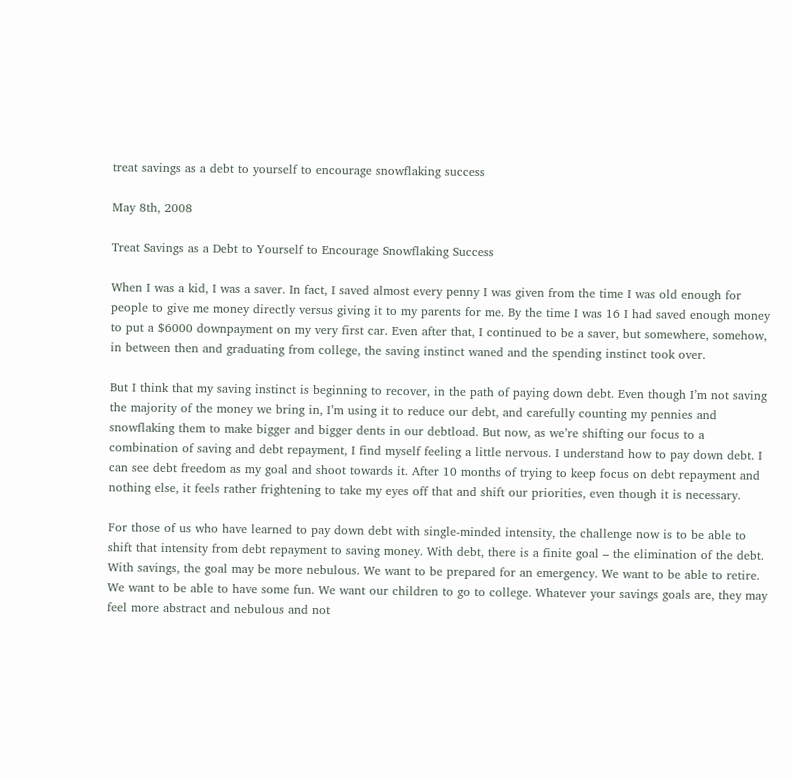treat savings as a debt to yourself to encourage snowflaking success

May 8th, 2008

Treat Savings as a Debt to Yourself to Encourage Snowflaking Success

When I was a kid, I was a saver. In fact, I saved almost every penny I was given from the time I was old enough for people to give me money directly versus giving it to my parents for me. By the time I was 16 I had saved enough money to put a $6000 downpayment on my very first car. Even after that, I continued to be a saver, but somewhere, somehow, in between then and graduating from college, the saving instinct waned and the spending instinct took over.

But I think that my saving instinct is beginning to recover, in the path of paying down debt. Even though I’m not saving the majority of the money we bring in, I’m using it to reduce our debt, and carefully counting my pennies and snowflaking them to make bigger and bigger dents in our debtload. But now, as we’re shifting our focus to a combination of saving and debt repayment, I find myself feeling a little nervous. I understand how to pay down debt. I can see debt freedom as my goal and shoot towards it. After 10 months of trying to keep focus on debt repayment and nothing else, it feels rather frightening to take my eyes off that and shift our priorities, even though it is necessary.

For those of us who have learned to pay down debt with single-minded intensity, the challenge now is to be able to shift that intensity from debt repayment to saving money. With debt, there is a finite goal – the elimination of the debt. With savings, the goal may be more nebulous. We want to be prepared for an emergency. We want to be able to retire. We want to be able to have some fun. We want our children to go to college. Whatever your savings goals are, they may feel more abstract and nebulous and not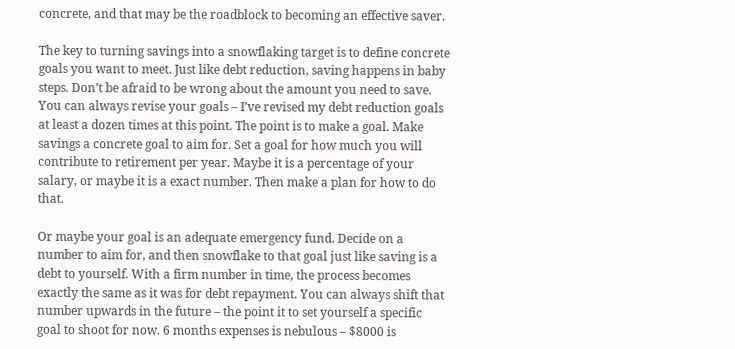concrete, and that may be the roadblock to becoming an effective saver.

The key to turning savings into a snowflaking target is to define concrete goals you want to meet. Just like debt reduction, saving happens in baby steps. Don’t be afraid to be wrong about the amount you need to save. You can always revise your goals – I’ve revised my debt reduction goals at least a dozen times at this point. The point is to make a goal. Make savings a concrete goal to aim for. Set a goal for how much you will contribute to retirement per year. Maybe it is a percentage of your salary, or maybe it is a exact number. Then make a plan for how to do that.

Or maybe your goal is an adequate emergency fund. Decide on a number to aim for, and then snowflake to that goal just like saving is a debt to yourself. With a firm number in time, the process becomes exactly the same as it was for debt repayment. You can always shift that number upwards in the future – the point it to set yourself a specific goal to shoot for now. 6 months expenses is nebulous – $8000 is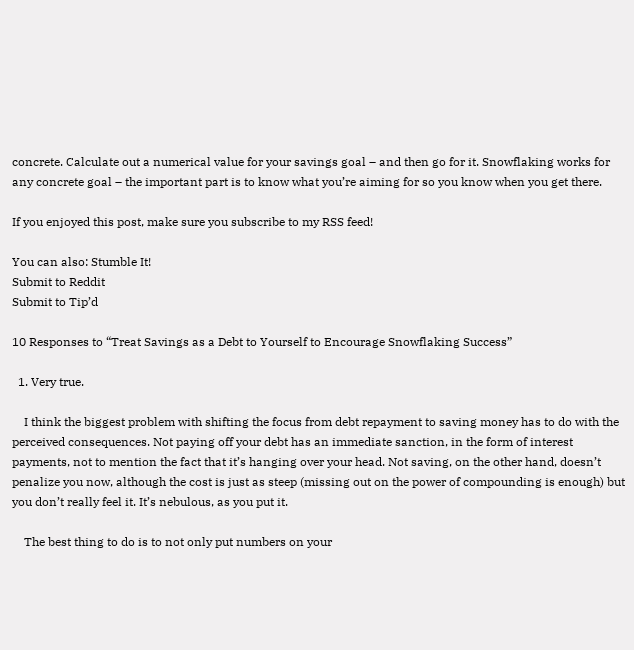concrete. Calculate out a numerical value for your savings goal – and then go for it. Snowflaking works for any concrete goal – the important part is to know what you’re aiming for so you know when you get there.

If you enjoyed this post, make sure you subscribe to my RSS feed!

You can also: Stumble It!
Submit to Reddit
Submit to Tip’d

10 Responses to “Treat Savings as a Debt to Yourself to Encourage Snowflaking Success”

  1. Very true.

    I think the biggest problem with shifting the focus from debt repayment to saving money has to do with the perceived consequences. Not paying off your debt has an immediate sanction, in the form of interest payments, not to mention the fact that it’s hanging over your head. Not saving, on the other hand, doesn’t penalize you now, although the cost is just as steep (missing out on the power of compounding is enough) but you don’t really feel it. It’s nebulous, as you put it.

    The best thing to do is to not only put numbers on your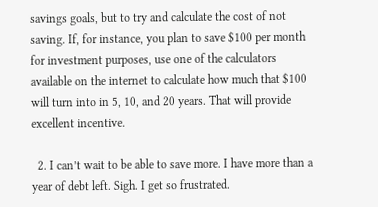savings goals, but to try and calculate the cost of not saving. If, for instance, you plan to save $100 per month for investment purposes, use one of the calculators available on the internet to calculate how much that $100 will turn into in 5, 10, and 20 years. That will provide excellent incentive.

  2. I can’t wait to be able to save more. I have more than a year of debt left. Sigh. I get so frustrated.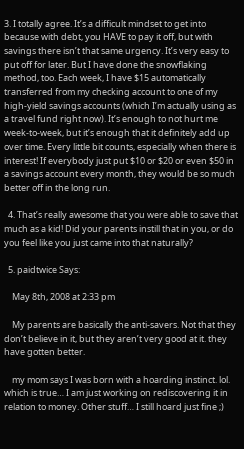3. I totally agree. It’s a difficult mindset to get into because with debt, you HAVE to pay it off, but with savings there isn’t that same urgency. It’s very easy to put off for later. But I have done the snowflaking method, too. Each week, I have $15 automatically transferred from my checking account to one of my high-yield savings accounts (which I’m actually using as a travel fund right now). It’s enough to not hurt me week-to-week, but it’s enough that it definitely add up over time. Every little bit counts, especially when there is interest! If everybody just put $10 or $20 or even $50 in a savings account every month, they would be so much better off in the long run.

  4. That’s really awesome that you were able to save that much as a kid! Did your parents instill that in you, or do you feel like you just came into that naturally?

  5. paidtwice Says:

    May 8th, 2008 at 2:33 pm

    My parents are basically the anti-savers. Not that they don’t believe in it, but they aren’t very good at it. they have gotten better.

    my mom says I was born with a hoarding instinct. lol. which is true… I am just working on rediscovering it in relation to money. Other stuff… I still hoard just fine ;)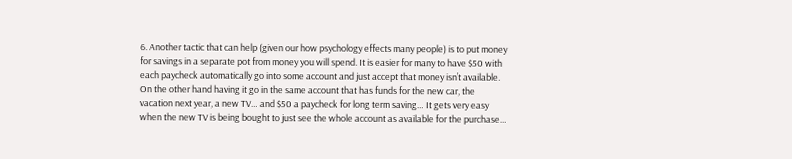6. Another tactic that can help (given our how psychology effects many people) is to put money for savings in a separate pot from money you will spend. It is easier for many to have $50 with each paycheck automatically go into some account and just accept that money isn’t available. On the other hand having it go in the same account that has funds for the new car, the vacation next year, a new TV… and $50 a paycheck for long term saving… It gets very easy when the new TV is being bought to just see the whole account as available for the purchase…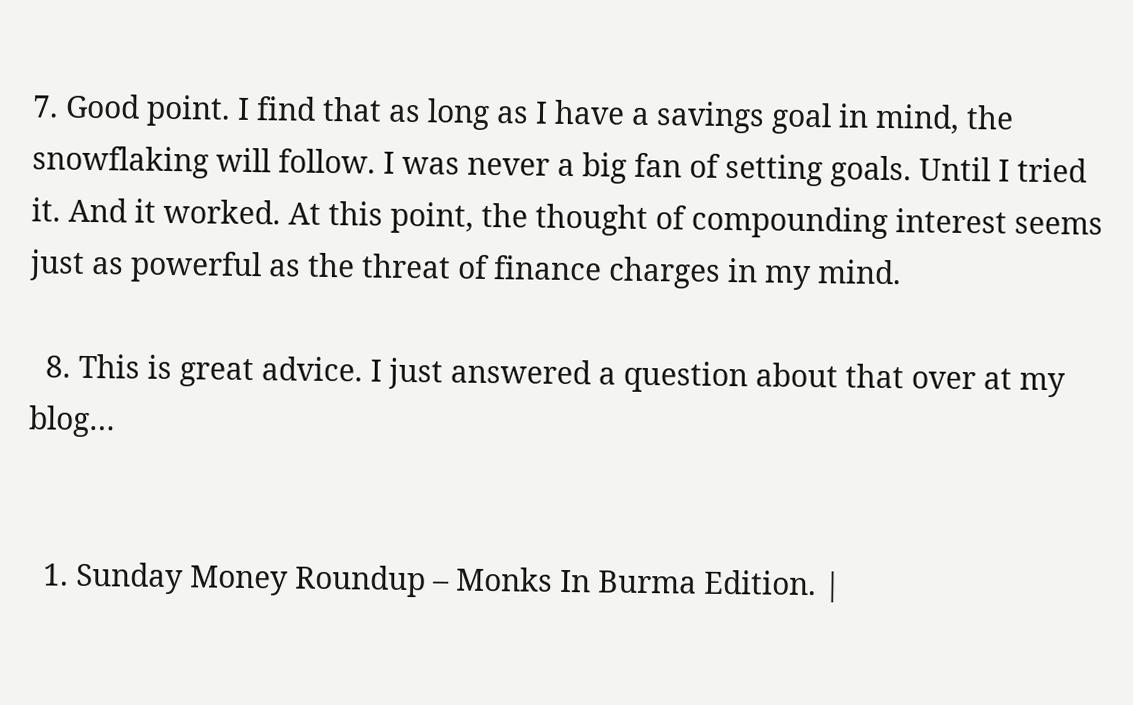7. Good point. I find that as long as I have a savings goal in mind, the snowflaking will follow. I was never a big fan of setting goals. Until I tried it. And it worked. At this point, the thought of compounding interest seems just as powerful as the threat of finance charges in my mind.

  8. This is great advice. I just answered a question about that over at my blog…


  1. Sunday Money Roundup – Monks In Burma Edition. |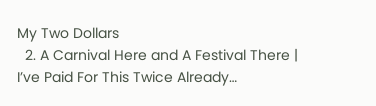My Two Dollars
  2. A Carnival Here and A Festival There | I’ve Paid For This Twice Already…